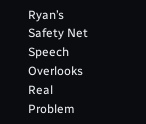Ryan’s Safety Net Speech Overlooks Real Problem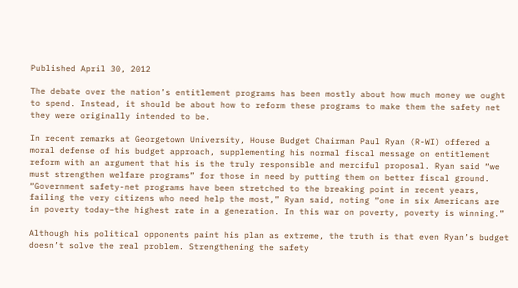Published April 30, 2012

The debate over the nation’s entitlement programs has been mostly about how much money we ought to spend. Instead, it should be about how to reform these programs to make them the safety net they were originally intended to be.

In recent remarks at Georgetown University, House Budget Chairman Paul Ryan (R-WI) offered a moral defense of his budget approach, supplementing his normal fiscal message on entitlement reform with an argument that his is the truly responsible and merciful proposal. Ryan said “we must strengthen welfare programs” for those in need by putting them on better fiscal ground. “Government safety-net programs have been stretched to the breaking point in recent years, failing the very citizens who need help the most,” Ryan said, noting “one in six Americans are in poverty today–the highest rate in a generation. In this war on poverty, poverty is winning.”

Although his political opponents paint his plan as extreme, the truth is that even Ryan’s budget doesn’t solve the real problem. Strengthening the safety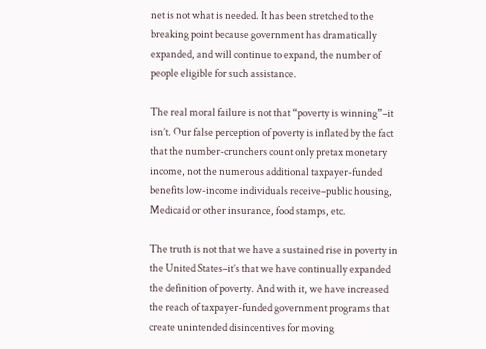net is not what is needed. It has been stretched to the breaking point because government has dramatically expanded, and will continue to expand, the number of people eligible for such assistance.

The real moral failure is not that “poverty is winning”–it isn’t. Our false perception of poverty is inflated by the fact that the number-crunchers count only pretax monetary income, not the numerous additional taxpayer-funded benefits low-income individuals receive–public housing, Medicaid or other insurance, food stamps, etc.

The truth is not that we have a sustained rise in poverty in the United States–it’s that we have continually expanded the definition of poverty. And with it, we have increased the reach of taxpayer-funded government programs that create unintended disincentives for moving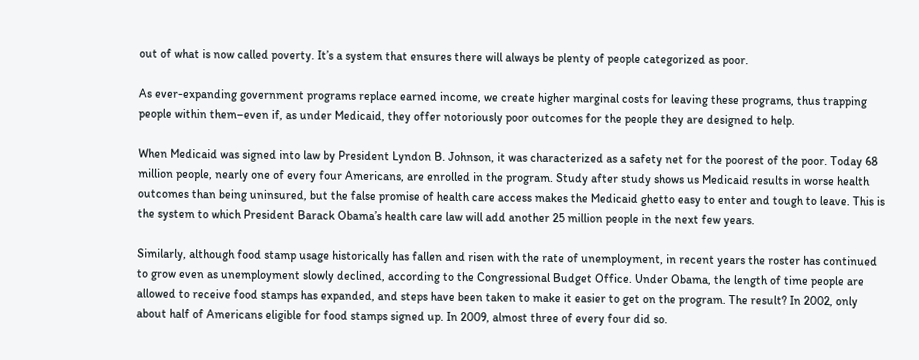out of what is now called poverty. It’s a system that ensures there will always be plenty of people categorized as poor.

As ever-expanding government programs replace earned income, we create higher marginal costs for leaving these programs, thus trapping people within them–even if, as under Medicaid, they offer notoriously poor outcomes for the people they are designed to help.

When Medicaid was signed into law by President Lyndon B. Johnson, it was characterized as a safety net for the poorest of the poor. Today 68 million people, nearly one of every four Americans, are enrolled in the program. Study after study shows us Medicaid results in worse health outcomes than being uninsured, but the false promise of health care access makes the Medicaid ghetto easy to enter and tough to leave. This is the system to which President Barack Obama’s health care law will add another 25 million people in the next few years.

Similarly, although food stamp usage historically has fallen and risen with the rate of unemployment, in recent years the roster has continued to grow even as unemployment slowly declined, according to the Congressional Budget Office. Under Obama, the length of time people are allowed to receive food stamps has expanded, and steps have been taken to make it easier to get on the program. The result? In 2002, only about half of Americans eligible for food stamps signed up. In 2009, almost three of every four did so.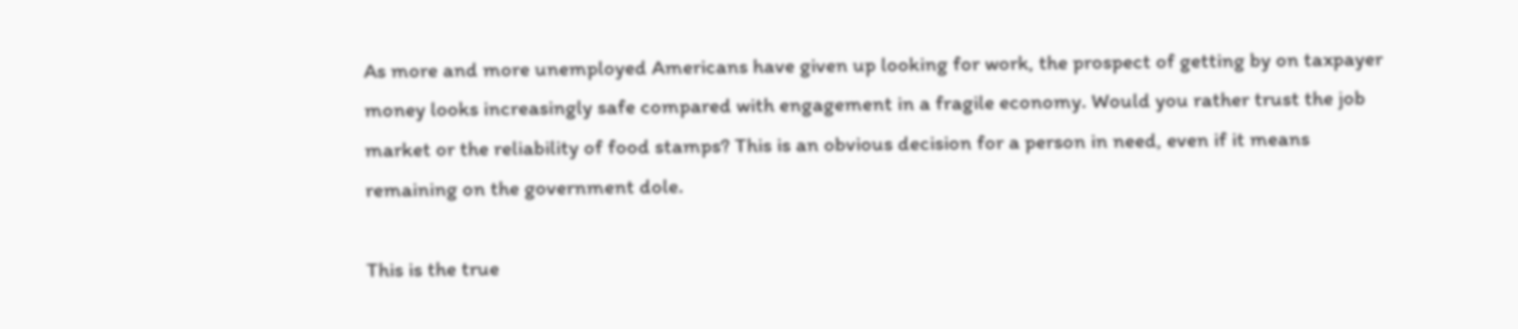As more and more unemployed Americans have given up looking for work, the prospect of getting by on taxpayer money looks increasingly safe compared with engagement in a fragile economy. Would you rather trust the job market or the reliability of food stamps? This is an obvious decision for a person in need, even if it means remaining on the government dole.

This is the true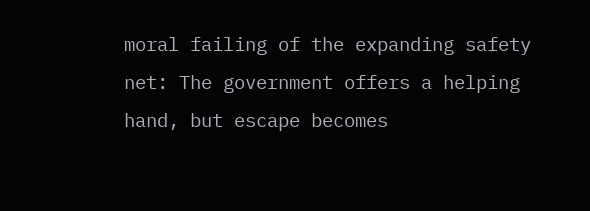moral failing of the expanding safety net: The government offers a helping hand, but escape becomes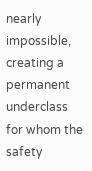nearly impossible, creating a permanent underclass for whom the safety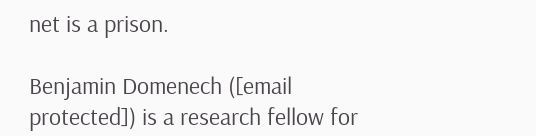net is a prison.

Benjamin Domenech ([email protected]) is a research fellow for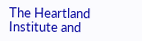The Heartland Institute and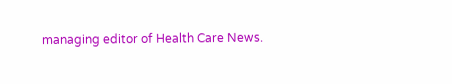managing editor of Health Care News.